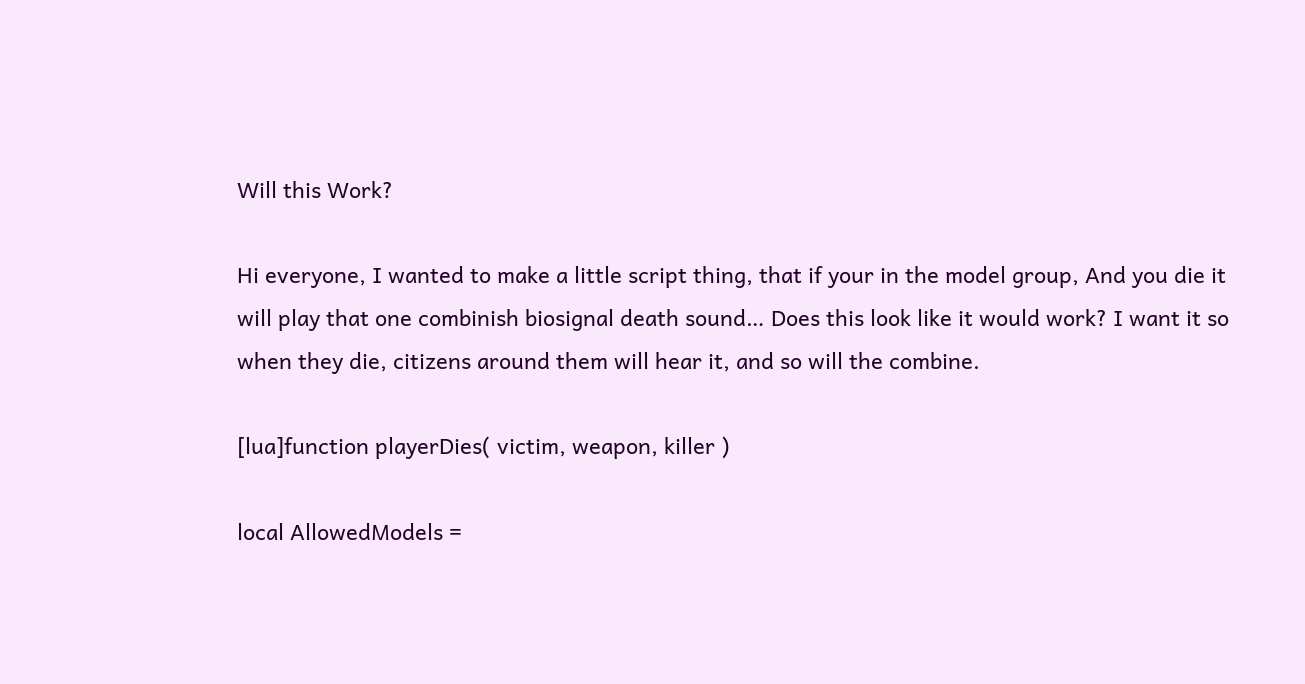Will this Work?

Hi everyone, I wanted to make a little script thing, that if your in the model group, And you die it will play that one combinish biosignal death sound… Does this look like it would work? I want it so when they die, citizens around them will hear it, and so will the combine.

[lua]function playerDies( victim, weapon, killer )

local AllowedModels =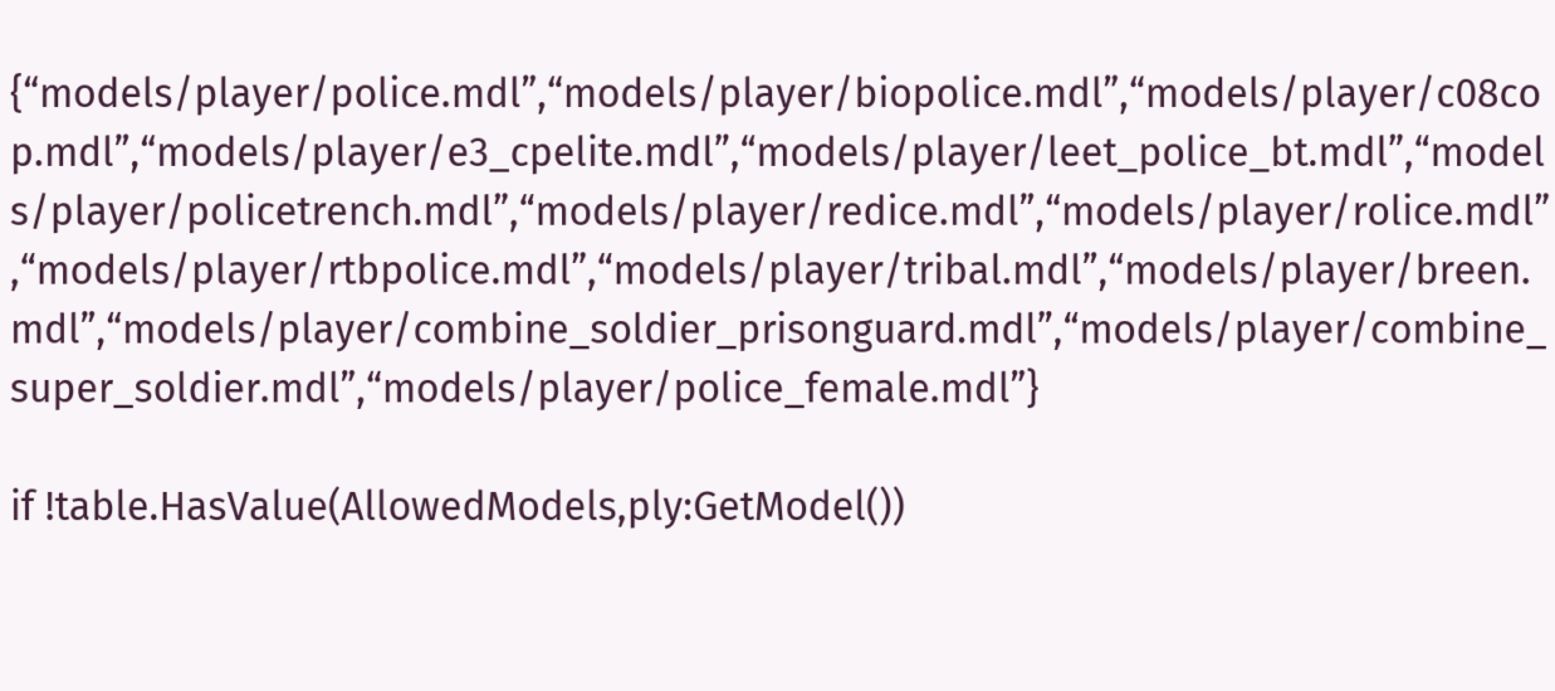{“models/player/police.mdl”,“models/player/biopolice.mdl”,“models/player/c08cop.mdl”,“models/player/e3_cpelite.mdl”,“models/player/leet_police_bt.mdl”,“models/player/policetrench.mdl”,“models/player/redice.mdl”,“models/player/rolice.mdl”,“models/player/rtbpolice.mdl”,“models/player/tribal.mdl”,“models/player/breen.mdl”,“models/player/combine_soldier_prisonguard.mdl”,“models/player/combine_super_soldier.mdl”,“models/player/police_female.mdl”}

if !table.HasValue(AllowedModels,ply:GetModel())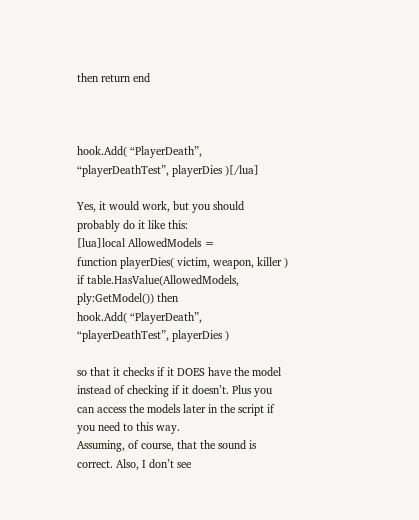then return end



hook.Add( “PlayerDeath”, “playerDeathTest”, playerDies )[/lua]

Yes, it would work, but you should probably do it like this:
[lua]local AllowedModels =
function playerDies( victim, weapon, killer )
if table.HasValue(AllowedModels, ply:GetModel()) then
hook.Add( “PlayerDeath”, “playerDeathTest”, playerDies )

so that it checks if it DOES have the model instead of checking if it doesn’t. Plus you can access the models later in the script if you need to this way.
Assuming, of course, that the sound is correct. Also, I don’t see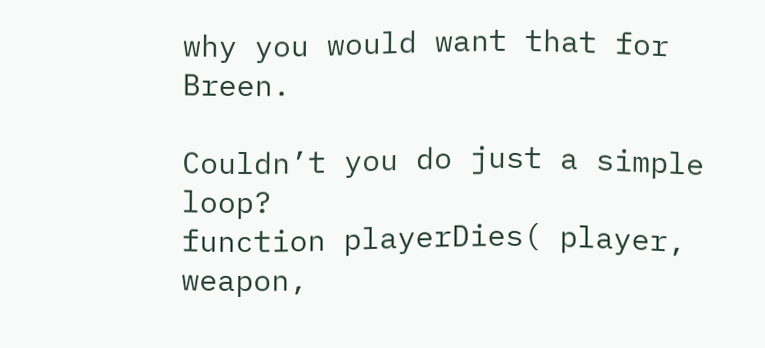why you would want that for Breen.

Couldn’t you do just a simple loop?
function playerDies( player, weapon,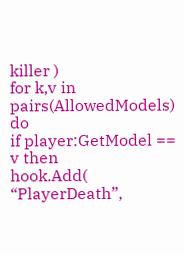killer )
for k,v in pairs(AllowedModels) do
if player:GetModel == v then
hook.Add( “PlayerDeath”,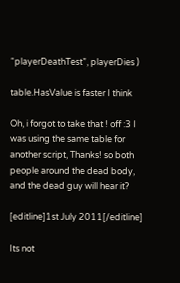“playerDeathTest”, playerDies )

table.HasValue is faster I think

Oh, i forgot to take that ! off :3 I was using the same table for another script, Thanks! so both people around the dead body, and the dead guy will hear it?

[editline]1st July 2011[/editline]

Its not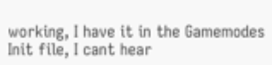working, I have it in the Gamemodes Init file, I cant hear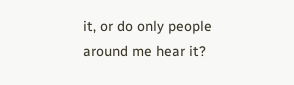it, or do only people around me hear it?